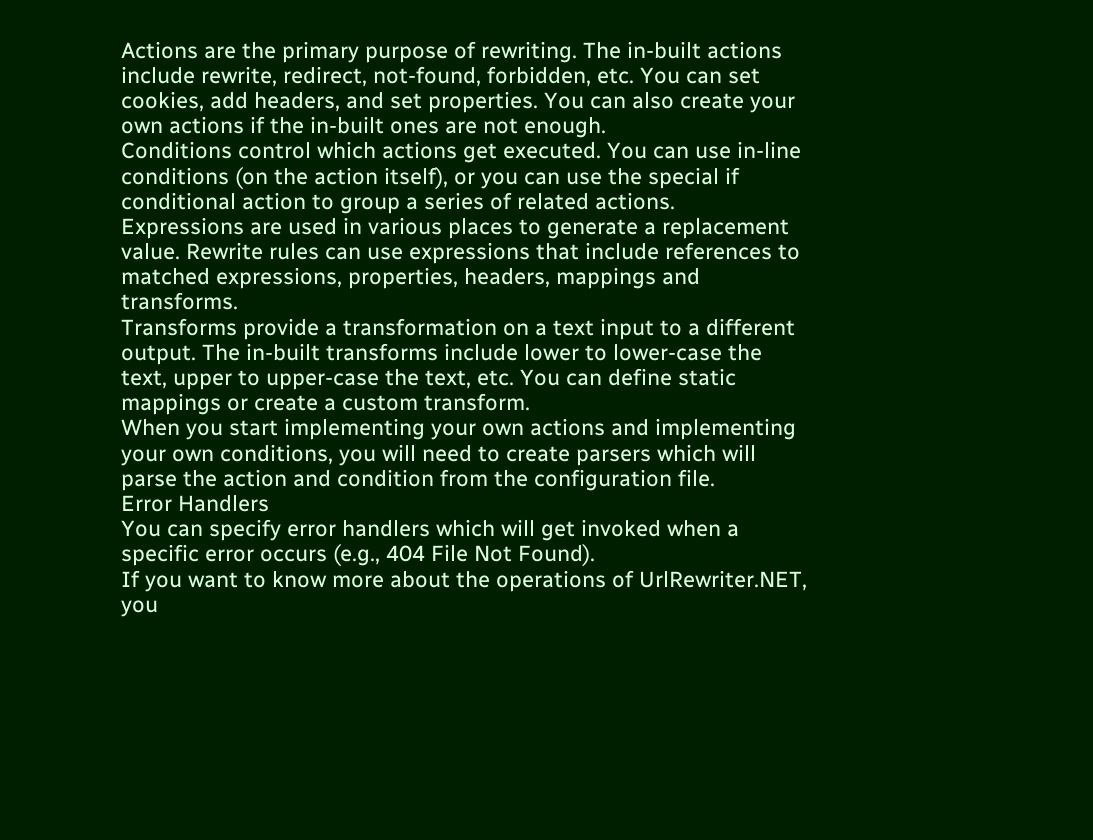Actions are the primary purpose of rewriting. The in-built actions include rewrite, redirect, not-found, forbidden, etc. You can set cookies, add headers, and set properties. You can also create your own actions if the in-built ones are not enough.
Conditions control which actions get executed. You can use in-line conditions (on the action itself), or you can use the special if conditional action to group a series of related actions.
Expressions are used in various places to generate a replacement value. Rewrite rules can use expressions that include references to matched expressions, properties, headers, mappings and transforms.
Transforms provide a transformation on a text input to a different output. The in-built transforms include lower to lower-case the text, upper to upper-case the text, etc. You can define static mappings or create a custom transform.
When you start implementing your own actions and implementing your own conditions, you will need to create parsers which will parse the action and condition from the configuration file.
Error Handlers
You can specify error handlers which will get invoked when a specific error occurs (e.g., 404 File Not Found).
If you want to know more about the operations of UrlRewriter.NET, you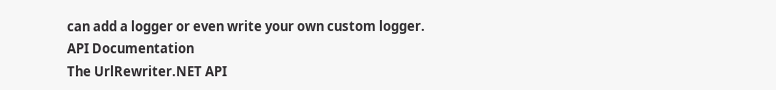can add a logger or even write your own custom logger.
API Documentation
The UrlRewriter.NET API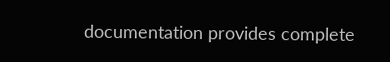documentation provides complete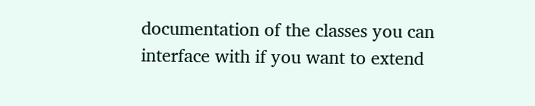documentation of the classes you can interface with if you want to extend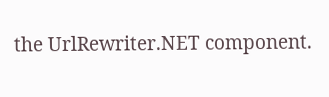the UrlRewriter.NET component.